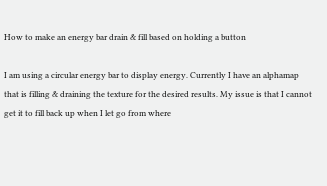How to make an energy bar drain & fill based on holding a button

I am using a circular energy bar to display energy. Currently I have an alphamap that is filling & draining the texture for the desired results. My issue is that I cannot get it to fill back up when I let go from where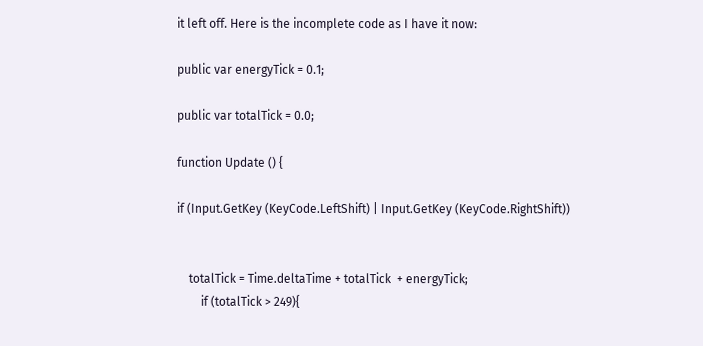it left off. Here is the incomplete code as I have it now:

public var energyTick = 0.1;

public var totalTick = 0.0;

function Update () {

if (Input.GetKey (KeyCode.LeftShift) | Input.GetKey (KeyCode.RightShift))


    totalTick = Time.deltaTime + totalTick  + energyTick;
        if (totalTick > 249){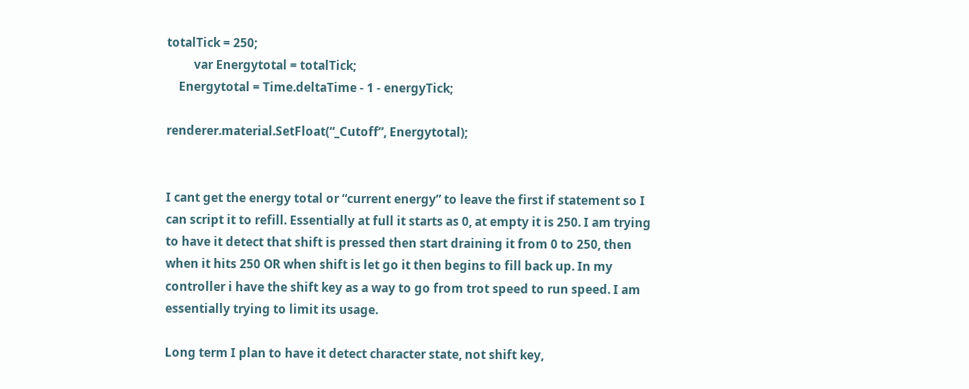totalTick = 250;
         var Energytotal = totalTick;
    Energytotal = Time.deltaTime - 1 - energyTick;

renderer.material.SetFloat(“_Cutoff”, Energytotal);


I cant get the energy total or “current energy” to leave the first if statement so I can script it to refill. Essentially at full it starts as 0, at empty it is 250. I am trying to have it detect that shift is pressed then start draining it from 0 to 250, then when it hits 250 OR when shift is let go it then begins to fill back up. In my controller i have the shift key as a way to go from trot speed to run speed. I am essentially trying to limit its usage.

Long term I plan to have it detect character state, not shift key,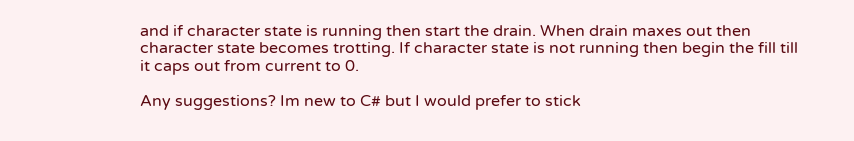and if character state is running then start the drain. When drain maxes out then character state becomes trotting. If character state is not running then begin the fill till it caps out from current to 0.

Any suggestions? Im new to C# but I would prefer to stick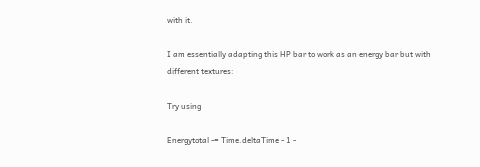with it.

I am essentially adapting this HP bar to work as an energy bar but with different textures:

Try using

Energytotal -= Time.deltaTime - 1 -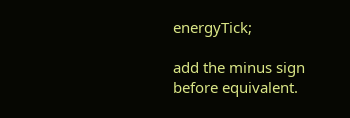energyTick;

add the minus sign before equivalent.